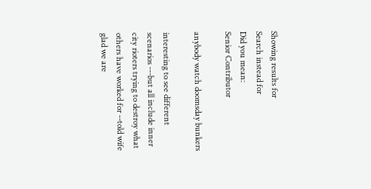Showing results for
Search instead for
Did you mean:
Senior Contributor

anybody watch doomsday bunkers

interesting to see different scenarios ---but all include inner city rioters trying to destroy what others have worked for --told wife glad we are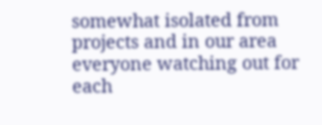somewhat isolated from projects and in our area everyone watching out for each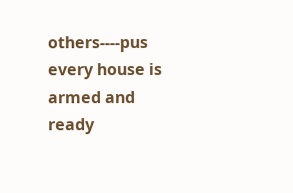others----pus every house is armed and ready